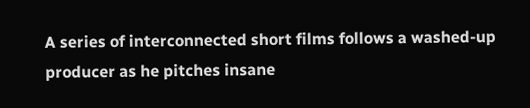A series of interconnected short films follows a washed-up producer as he pitches insane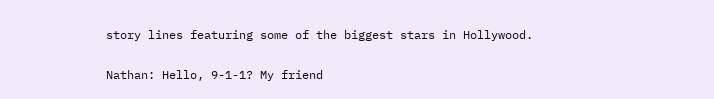story lines featuring some of the biggest stars in Hollywood.

Nathan: Hello, 9-1-1? My friend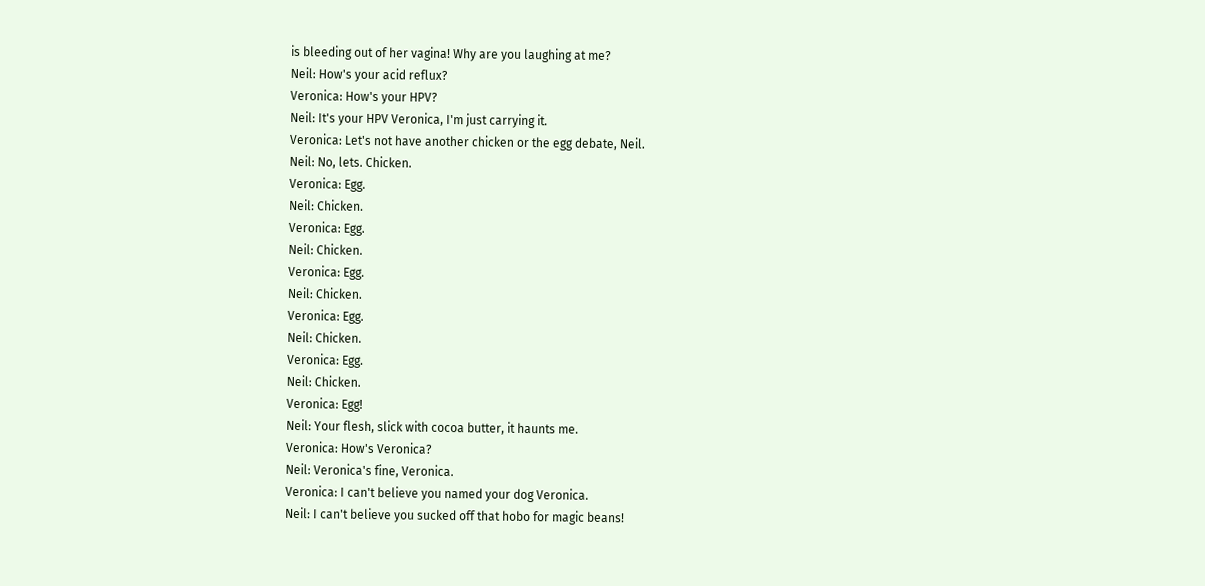is bleeding out of her vagina! Why are you laughing at me?
Neil: How's your acid reflux?
Veronica: How's your HPV?
Neil: It's your HPV Veronica, I'm just carrying it.
Veronica: Let's not have another chicken or the egg debate, Neil.
Neil: No, lets. Chicken.
Veronica: Egg.
Neil: Chicken.
Veronica: Egg.
Neil: Chicken.
Veronica: Egg.
Neil: Chicken.
Veronica: Egg.
Neil: Chicken.
Veronica: Egg.
Neil: Chicken.
Veronica: Egg!
Neil: Your flesh, slick with cocoa butter, it haunts me.
Veronica: How's Veronica?
Neil: Veronica's fine, Veronica.
Veronica: I can't believe you named your dog Veronica.
Neil: I can't believe you sucked off that hobo for magic beans!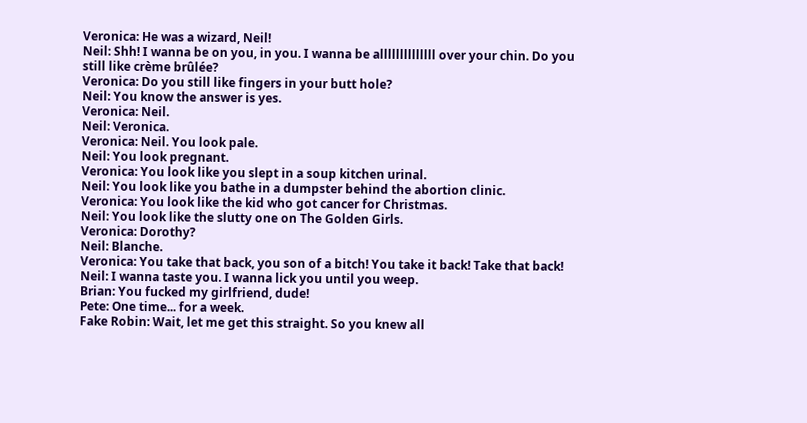Veronica: He was a wizard, Neil!
Neil: Shh! I wanna be on you, in you. I wanna be allllllllllllll over your chin. Do you still like crème brûlée?
Veronica: Do you still like fingers in your butt hole?
Neil: You know the answer is yes.
Veronica: Neil.
Neil: Veronica.
Veronica: Neil. You look pale.
Neil: You look pregnant.
Veronica: You look like you slept in a soup kitchen urinal.
Neil: You look like you bathe in a dumpster behind the abortion clinic.
Veronica: You look like the kid who got cancer for Christmas.
Neil: You look like the slutty one on The Golden Girls.
Veronica: Dorothy?
Neil: Blanche.
Veronica: You take that back, you son of a bitch! You take it back! Take that back!
Neil: I wanna taste you. I wanna lick you until you weep.
Brian: You fucked my girlfriend, dude!
Pete: One time... for a week.
Fake Robin: Wait, let me get this straight. So you knew all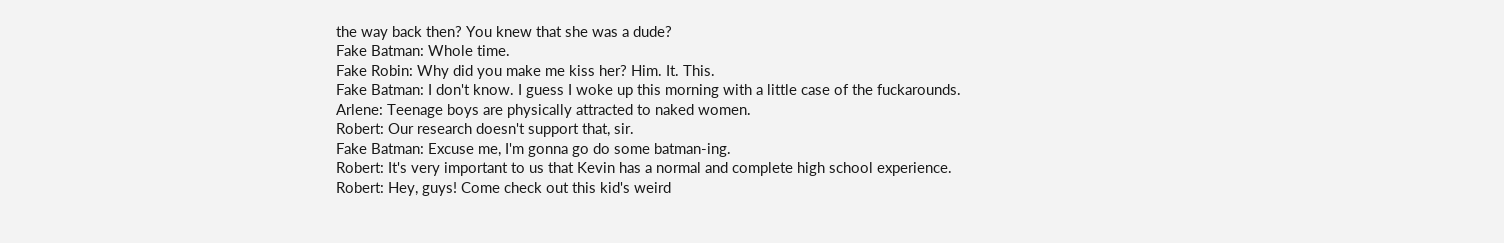the way back then? You knew that she was a dude?
Fake Batman: Whole time.
Fake Robin: Why did you make me kiss her? Him. It. This.
Fake Batman: I don't know. I guess I woke up this morning with a little case of the fuckarounds.
Arlene: Teenage boys are physically attracted to naked women.
Robert: Our research doesn't support that, sir.
Fake Batman: Excuse me, I'm gonna go do some batman-ing.
Robert: It's very important to us that Kevin has a normal and complete high school experience.
Robert: Hey, guys! Come check out this kid's weird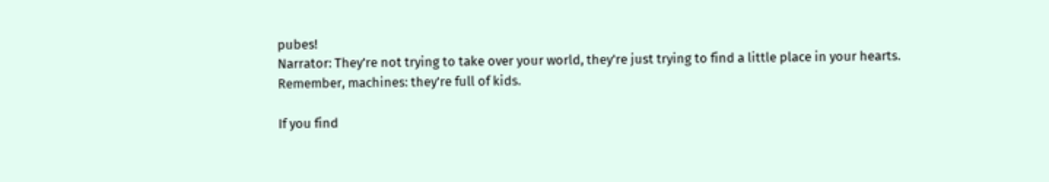pubes!
Narrator: They're not trying to take over your world, they're just trying to find a little place in your hearts. Remember, machines: they're full of kids.

If you find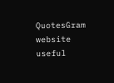QuotesGram website useful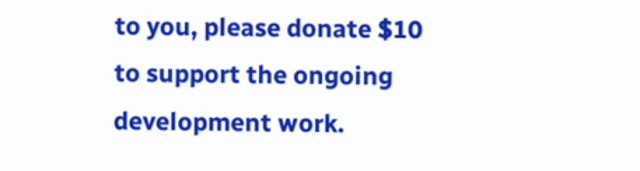to you, please donate $10 to support the ongoing development work.